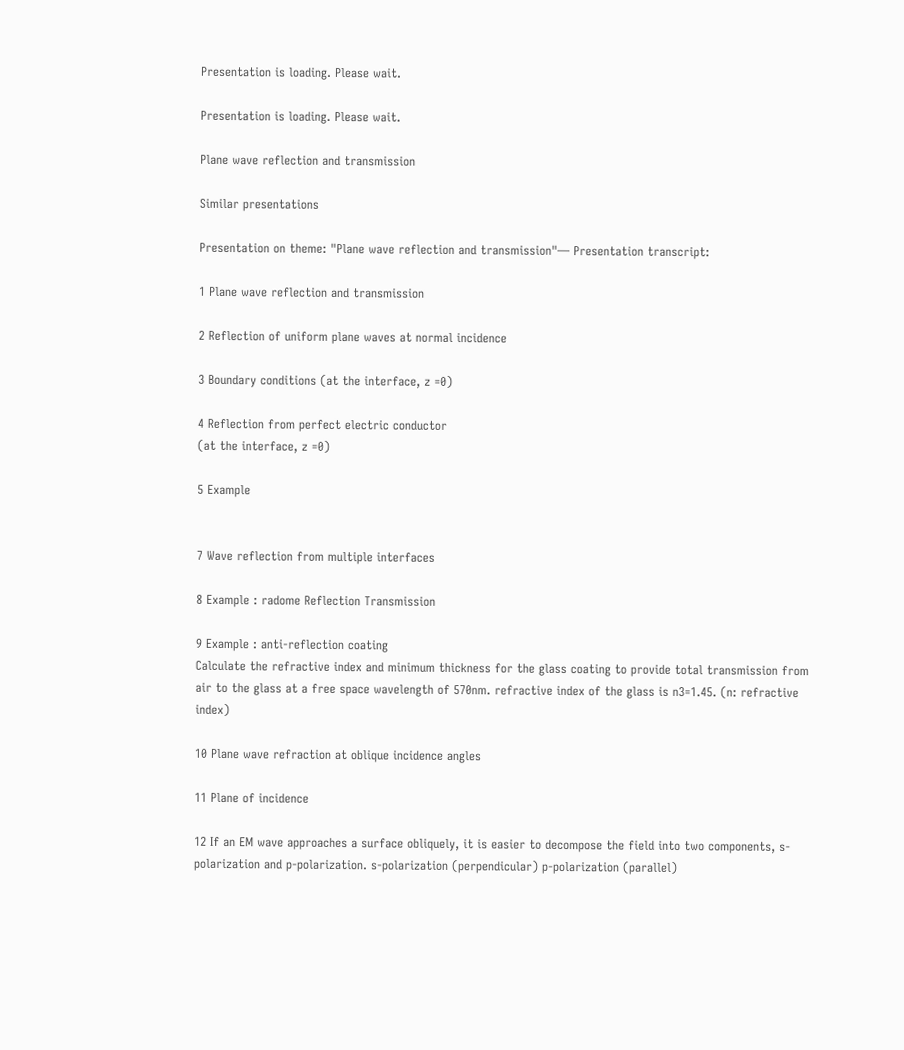Presentation is loading. Please wait.

Presentation is loading. Please wait.

Plane wave reflection and transmission

Similar presentations

Presentation on theme: "Plane wave reflection and transmission"— Presentation transcript:

1 Plane wave reflection and transmission

2 Reflection of uniform plane waves at normal incidence

3 Boundary conditions (at the interface, z =0)

4 Reflection from perfect electric conductor
(at the interface, z =0)

5 Example


7 Wave reflection from multiple interfaces

8 Example : radome Reflection Transmission

9 Example : anti-reflection coating
Calculate the refractive index and minimum thickness for the glass coating to provide total transmission from air to the glass at a free space wavelength of 570nm. refractive index of the glass is n3=1.45. (n: refractive index)

10 Plane wave refraction at oblique incidence angles

11 Plane of incidence

12 If an EM wave approaches a surface obliquely, it is easier to decompose the field into two components, s-polarization and p-polarization. s-polarization (perpendicular) p-polarization (parallel)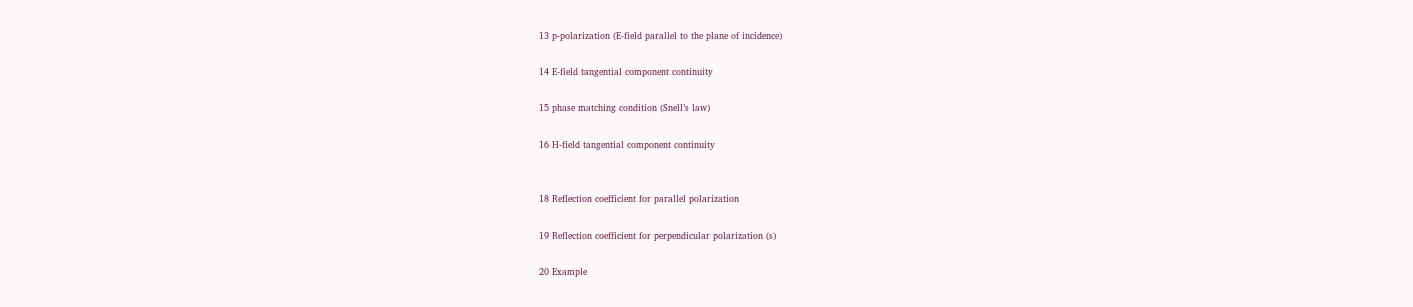13 p-polarization (E-field parallel to the plane of incidence)

14 E-field tangential component continuity

15 phase matching condition (Snell’s law)

16 H-field tangential component continuity


18 Reflection coefficient for parallel polarization

19 Reflection coefficient for perpendicular polarization (s)

20 Example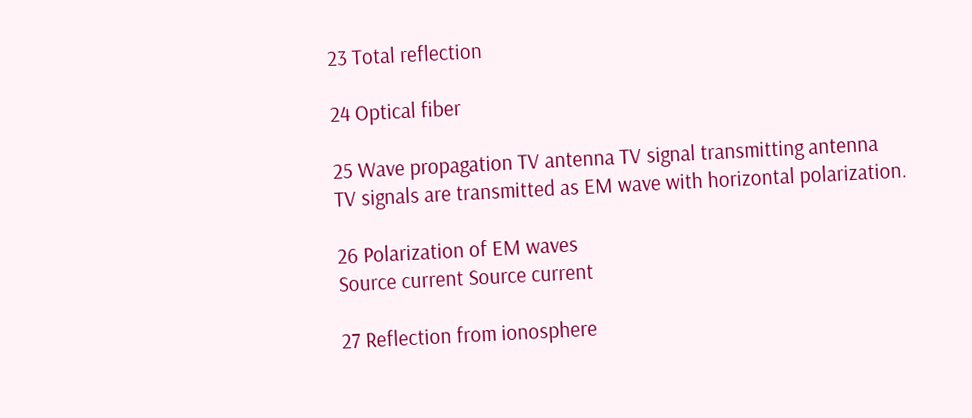23 Total reflection

24 Optical fiber

25 Wave propagation TV antenna TV signal transmitting antenna
TV signals are transmitted as EM wave with horizontal polarization.

26 Polarization of EM waves
Source current Source current

27 Reflection from ionosphere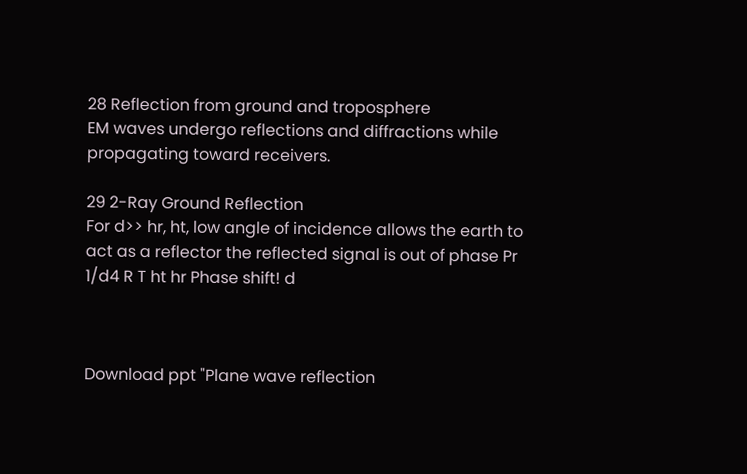28 Reflection from ground and troposphere
EM waves undergo reflections and diffractions while propagating toward receivers.

29 2-Ray Ground Reflection
For d>> hr, ht, low angle of incidence allows the earth to act as a reflector the reflected signal is out of phase Pr 1/d4 R T ht hr Phase shift! d



Download ppt "Plane wave reflection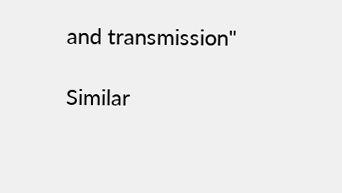and transmission"

Similar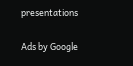presentations

Ads by Google